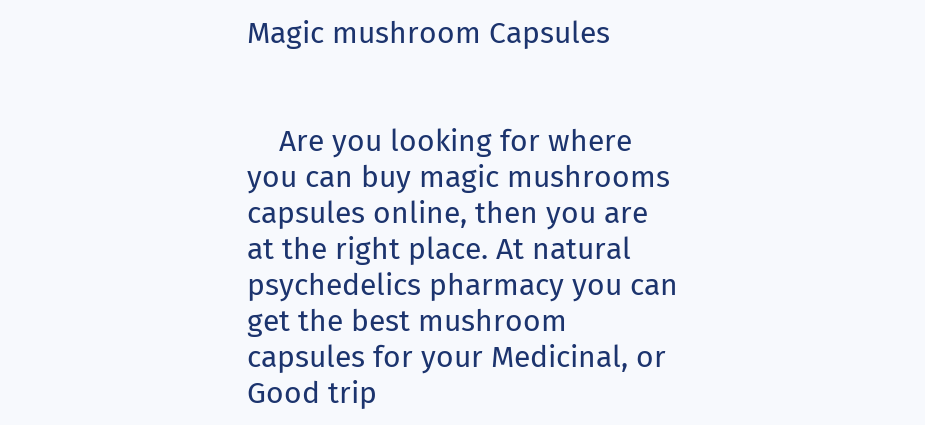Magic mushroom Capsules


    Are you looking for where you can buy magic mushrooms capsules online, then you are at the right place. At natural psychedelics pharmacy you can get the best mushroom capsules for your Medicinal, or Good trip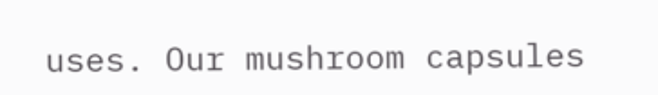uses. Our mushroom capsules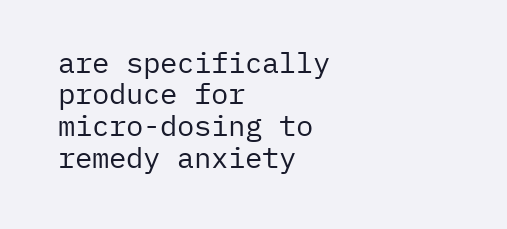are specifically produce for micro-dosing to remedy anxiety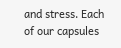and stress. Each of our capsules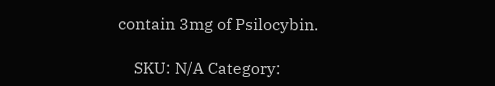contain 3mg of Psilocybin.

    SKU: N/A Category: